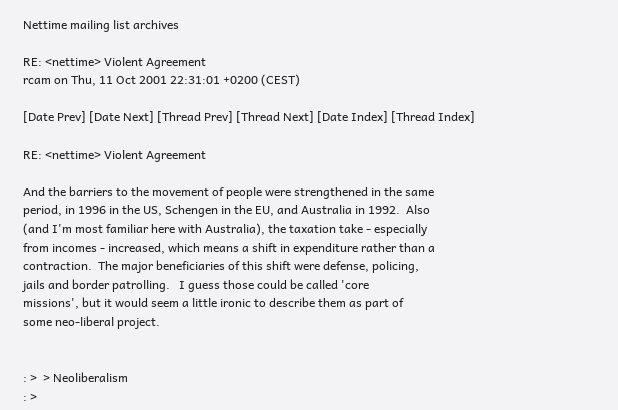Nettime mailing list archives

RE: <nettime> Violent Agreement
rcam on Thu, 11 Oct 2001 22:31:01 +0200 (CEST)

[Date Prev] [Date Next] [Thread Prev] [Thread Next] [Date Index] [Thread Index]

RE: <nettime> Violent Agreement

And the barriers to the movement of people were strengthened in the same
period, in 1996 in the US, Schengen in the EU, and Australia in 1992.  Also
(and I'm most familiar here with Australia), the taxation take - especially
from incomes - increased, which means a shift in expenditure rather than a
contraction.  The major beneficiaries of this shift were defense, policing,
jails and border patrolling.   I guess those could be called 'core
missions', but it would seem a little ironic to describe them as part of
some neo-liberal project.


: >  > Neoliberalism
: >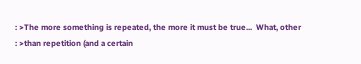: >The more something is repeated, the more it must be true...  What, other
: >than repetition (and a certain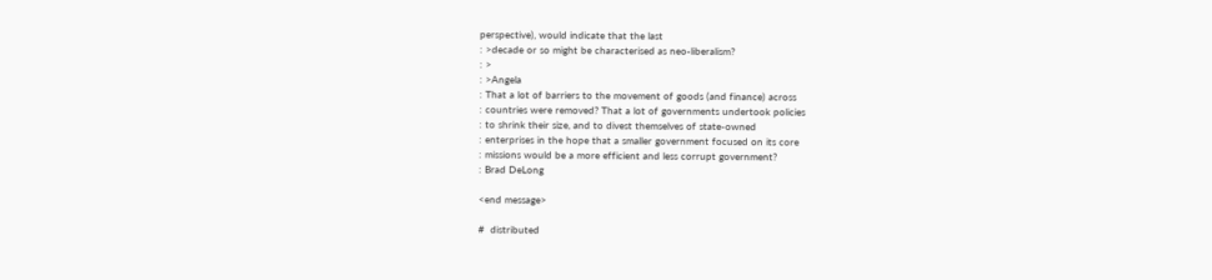perspective), would indicate that the last
: >decade or so might be characterised as neo-liberalism?
: >
: >Angela
: That a lot of barriers to the movement of goods (and finance) across
: countries were removed? That a lot of governments undertook policies
: to shrink their size, and to divest themselves of state-owned
: enterprises in the hope that a smaller government focused on its core
: missions would be a more efficient and less corrupt government?
: Brad DeLong

<end message>

#  distributed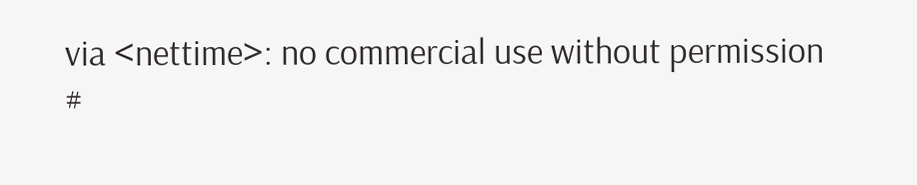via <nettime>: no commercial use without permission
#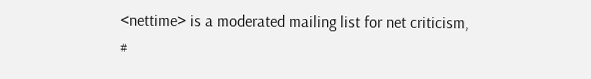<nettime> is a moderated mailing list for net criticism,
#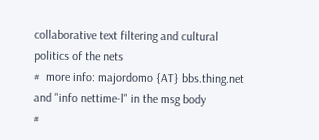collaborative text filtering and cultural politics of the nets
#  more info: majordomo {AT} bbs.thing.net and "info nettime-l" in the msg body
#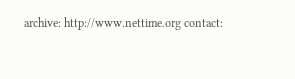archive: http://www.nettime.org contact: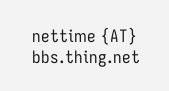nettime {AT} bbs.thing.net